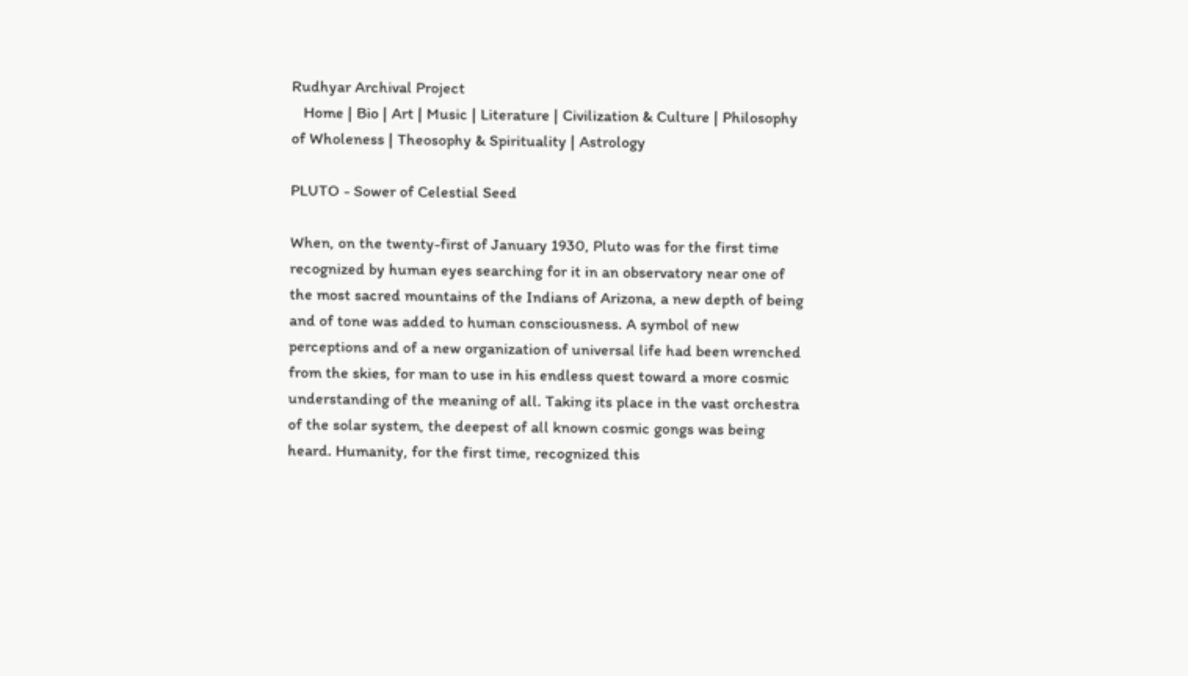Rudhyar Archival Project
   Home | Bio | Art | Music | Literature | Civilization & Culture | Philosophy of Wholeness | Theosophy & Spirituality | Astrology

PLUTO - Sower of Celestial Seed

When, on the twenty-first of January 1930, Pluto was for the first time recognized by human eyes searching for it in an observatory near one of the most sacred mountains of the Indians of Arizona, a new depth of being and of tone was added to human consciousness. A symbol of new perceptions and of a new organization of universal life had been wrenched from the skies, for man to use in his endless quest toward a more cosmic understanding of the meaning of all. Taking its place in the vast orchestra of the solar system, the deepest of all known cosmic gongs was being heard. Humanity, for the first time, recognized this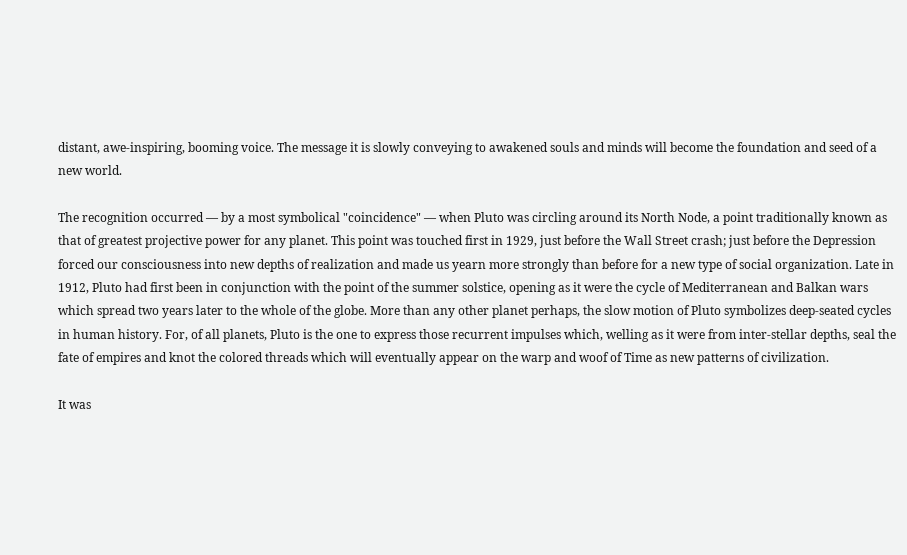distant, awe-inspiring, booming voice. The message it is slowly conveying to awakened souls and minds will become the foundation and seed of a new world.

The recognition occurred — by a most symbolical "coincidence" — when Pluto was circling around its North Node, a point traditionally known as that of greatest projective power for any planet. This point was touched first in 1929, just before the Wall Street crash; just before the Depression forced our consciousness into new depths of realization and made us yearn more strongly than before for a new type of social organization. Late in 1912, Pluto had first been in conjunction with the point of the summer solstice, opening as it were the cycle of Mediterranean and Balkan wars which spread two years later to the whole of the globe. More than any other planet perhaps, the slow motion of Pluto symbolizes deep-seated cycles in human history. For, of all planets, Pluto is the one to express those recurrent impulses which, welling as it were from inter-stellar depths, seal the fate of empires and knot the colored threads which will eventually appear on the warp and woof of Time as new patterns of civilization.

It was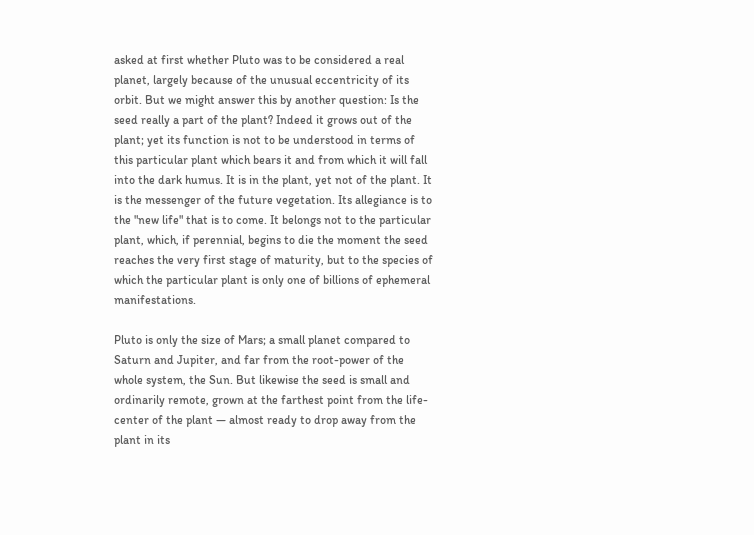asked at first whether Pluto was to be considered a real planet, largely because of the unusual eccentricity of its orbit. But we might answer this by another question: Is the seed really a part of the plant? Indeed it grows out of the plant; yet its function is not to be understood in terms of this particular plant which bears it and from which it will fall into the dark humus. It is in the plant, yet not of the plant. It is the messenger of the future vegetation. Its allegiance is to the "new life" that is to come. It belongs not to the particular plant, which, if perennial, begins to die the moment the seed reaches the very first stage of maturity, but to the species of which the particular plant is only one of billions of ephemeral manifestations.

Pluto is only the size of Mars; a small planet compared to Saturn and Jupiter, and far from the root-power of the whole system, the Sun. But likewise the seed is small and ordinarily remote, grown at the farthest point from the life-center of the plant — almost ready to drop away from the plant in its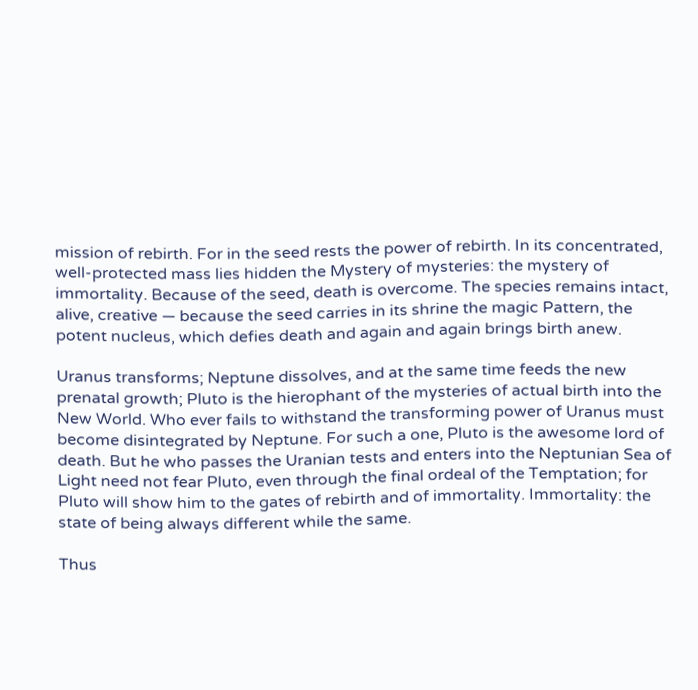mission of rebirth. For in the seed rests the power of rebirth. In its concentrated, well-protected mass lies hidden the Mystery of mysteries: the mystery of immortality. Because of the seed, death is overcome. The species remains intact, alive, creative — because the seed carries in its shrine the magic Pattern, the potent nucleus, which defies death and again and again brings birth anew.

Uranus transforms; Neptune dissolves, and at the same time feeds the new prenatal growth; Pluto is the hierophant of the mysteries of actual birth into the New World. Who ever fails to withstand the transforming power of Uranus must become disintegrated by Neptune. For such a one, Pluto is the awesome lord of death. But he who passes the Uranian tests and enters into the Neptunian Sea of Light need not fear Pluto, even through the final ordeal of the Temptation; for Pluto will show him to the gates of rebirth and of immortality. Immortality: the state of being always different while the same.

Thus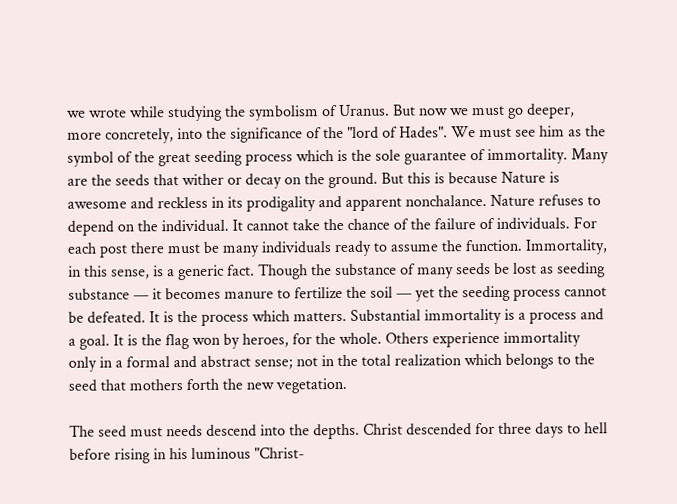we wrote while studying the symbolism of Uranus. But now we must go deeper, more concretely, into the significance of the "lord of Hades". We must see him as the symbol of the great seeding process which is the sole guarantee of immortality. Many are the seeds that wither or decay on the ground. But this is because Nature is awesome and reckless in its prodigality and apparent nonchalance. Nature refuses to depend on the individual. It cannot take the chance of the failure of individuals. For each post there must be many individuals ready to assume the function. Immortality, in this sense, is a generic fact. Though the substance of many seeds be lost as seeding substance — it becomes manure to fertilize the soil — yet the seeding process cannot be defeated. It is the process which matters. Substantial immortality is a process and a goal. It is the flag won by heroes, for the whole. Others experience immortality only in a formal and abstract sense; not in the total realization which belongs to the seed that mothers forth the new vegetation.

The seed must needs descend into the depths. Christ descended for three days to hell before rising in his luminous "Christ-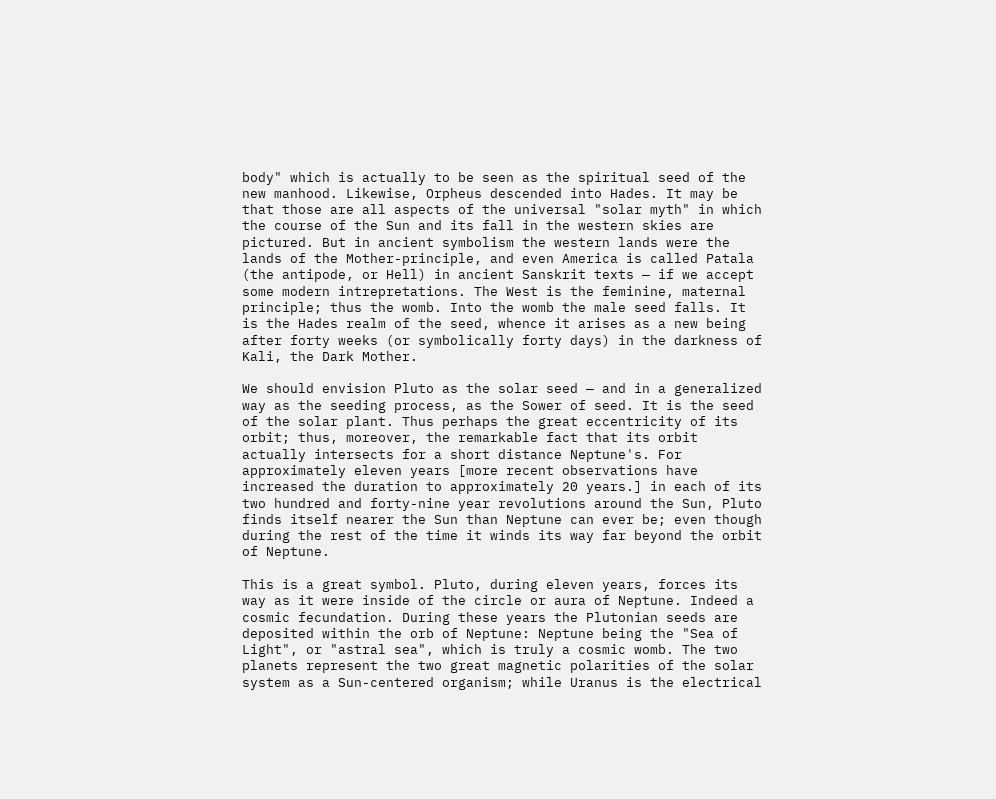body" which is actually to be seen as the spiritual seed of the new manhood. Likewise, Orpheus descended into Hades. It may be that those are all aspects of the universal "solar myth" in which the course of the Sun and its fall in the western skies are pictured. But in ancient symbolism the western lands were the lands of the Mother-principle, and even America is called Patala (the antipode, or Hell) in ancient Sanskrit texts — if we accept some modern intrepretations. The West is the feminine, maternal principle; thus the womb. Into the womb the male seed falls. It is the Hades realm of the seed, whence it arises as a new being after forty weeks (or symbolically forty days) in the darkness of Kali, the Dark Mother.

We should envision Pluto as the solar seed — and in a generalized way as the seeding process, as the Sower of seed. It is the seed of the solar plant. Thus perhaps the great eccentricity of its orbit; thus, moreover, the remarkable fact that its orbit actually intersects for a short distance Neptune's. For approximately eleven years [more recent observations have increased the duration to approximately 20 years.] in each of its two hundred and forty-nine year revolutions around the Sun, Pluto finds itself nearer the Sun than Neptune can ever be; even though during the rest of the time it winds its way far beyond the orbit of Neptune.

This is a great symbol. Pluto, during eleven years, forces its way as it were inside of the circle or aura of Neptune. Indeed a cosmic fecundation. During these years the Plutonian seeds are deposited within the orb of Neptune: Neptune being the "Sea of Light", or "astral sea", which is truly a cosmic womb. The two planets represent the two great magnetic polarities of the solar system as a Sun-centered organism; while Uranus is the electrical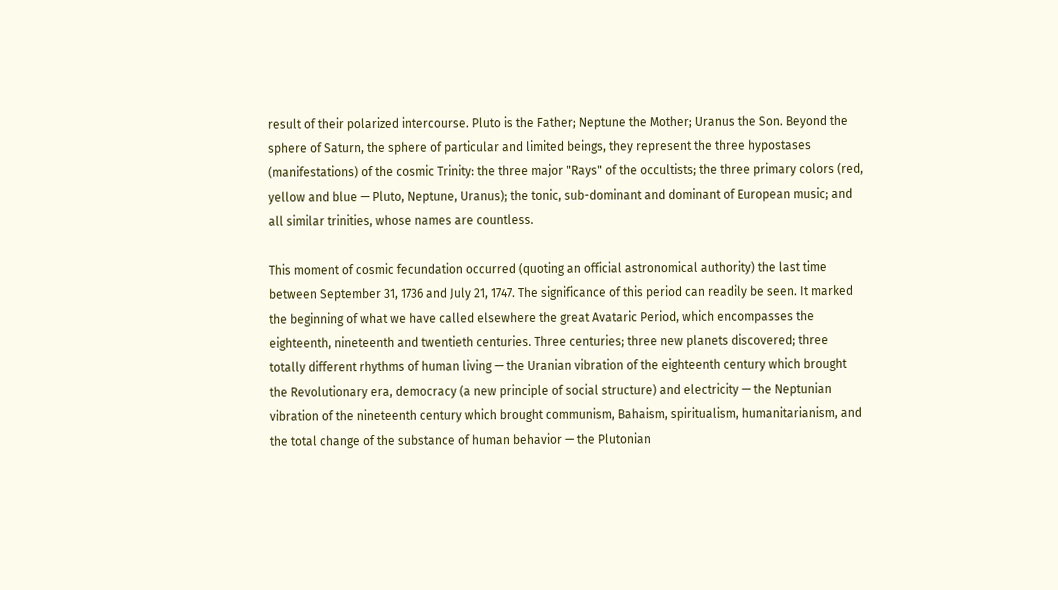result of their polarized intercourse. Pluto is the Father; Neptune the Mother; Uranus the Son. Beyond the sphere of Saturn, the sphere of particular and limited beings, they represent the three hypostases (manifestations) of the cosmic Trinity: the three major "Rays" of the occultists; the three primary colors (red, yellow and blue — Pluto, Neptune, Uranus); the tonic, sub-dominant and dominant of European music; and all similar trinities, whose names are countless.

This moment of cosmic fecundation occurred (quoting an official astronomical authority) the last time between September 31, 1736 and July 21, 1747. The significance of this period can readily be seen. It marked the beginning of what we have called elsewhere the great Avataric Period, which encompasses the eighteenth, nineteenth and twentieth centuries. Three centuries; three new planets discovered; three totally different rhythms of human living — the Uranian vibration of the eighteenth century which brought the Revolutionary era, democracy (a new principle of social structure) and electricity — the Neptunian vibration of the nineteenth century which brought communism, Bahaism, spiritualism, humanitarianism, and the total change of the substance of human behavior — the Plutonian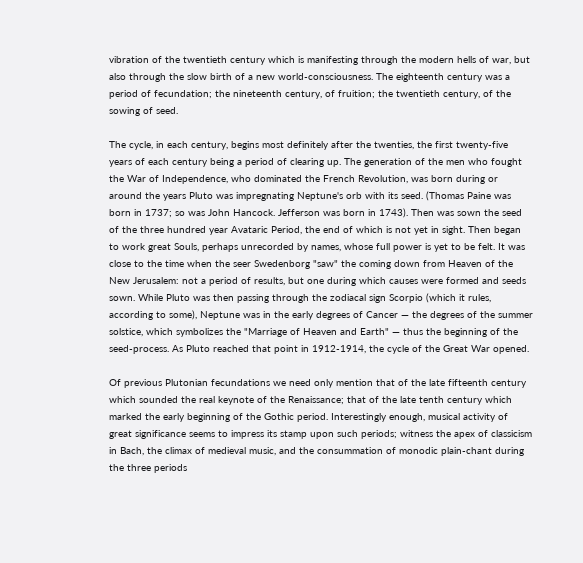vibration of the twentieth century which is manifesting through the modern hells of war, but also through the slow birth of a new world-consciousness. The eighteenth century was a period of fecundation; the nineteenth century, of fruition; the twentieth century, of the sowing of seed.

The cycle, in each century, begins most definitely after the twenties, the first twenty-five years of each century being a period of clearing up. The generation of the men who fought the War of Independence, who dominated the French Revolution, was born during or around the years Pluto was impregnating Neptune's orb with its seed. (Thomas Paine was born in 1737; so was John Hancock. Jefferson was born in 1743). Then was sown the seed of the three hundred year Avataric Period, the end of which is not yet in sight. Then began to work great Souls, perhaps unrecorded by names, whose full power is yet to be felt. It was close to the time when the seer Swedenborg "saw" the coming down from Heaven of the New Jerusalem: not a period of results, but one during which causes were formed and seeds sown. While Pluto was then passing through the zodiacal sign Scorpio (which it rules, according to some), Neptune was in the early degrees of Cancer — the degrees of the summer solstice, which symbolizes the "Marriage of Heaven and Earth" — thus the beginning of the seed-process. As Pluto reached that point in 1912-1914, the cycle of the Great War opened.

Of previous Plutonian fecundations we need only mention that of the late fifteenth century which sounded the real keynote of the Renaissance; that of the late tenth century which marked the early beginning of the Gothic period. Interestingly enough, musical activity of great significance seems to impress its stamp upon such periods; witness the apex of classicism in Bach, the climax of medieval music, and the consummation of monodic plain-chant during the three periods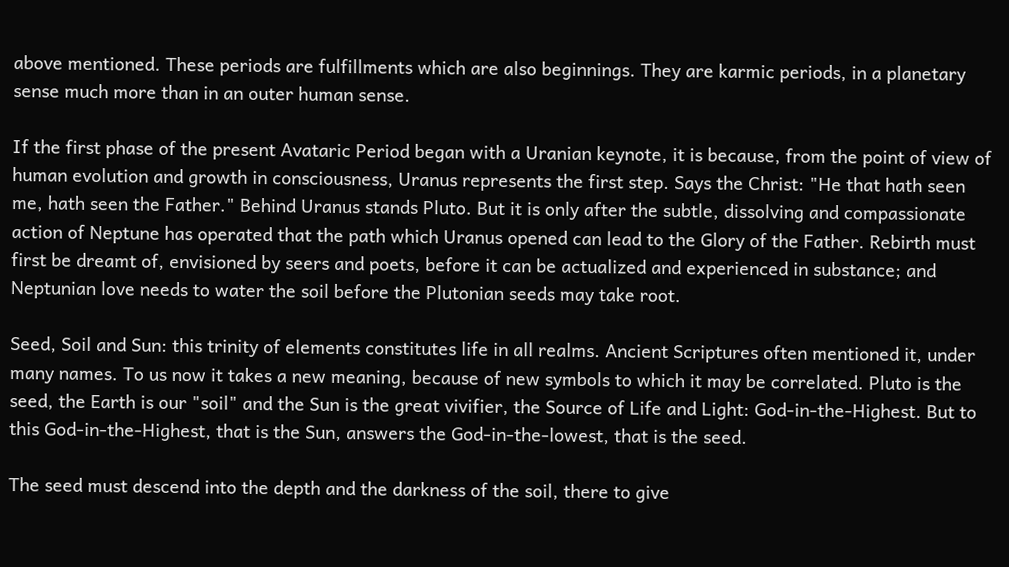above mentioned. These periods are fulfillments which are also beginnings. They are karmic periods, in a planetary sense much more than in an outer human sense.

If the first phase of the present Avataric Period began with a Uranian keynote, it is because, from the point of view of human evolution and growth in consciousness, Uranus represents the first step. Says the Christ: "He that hath seen me, hath seen the Father." Behind Uranus stands Pluto. But it is only after the subtle, dissolving and compassionate action of Neptune has operated that the path which Uranus opened can lead to the Glory of the Father. Rebirth must first be dreamt of, envisioned by seers and poets, before it can be actualized and experienced in substance; and Neptunian love needs to water the soil before the Plutonian seeds may take root.

Seed, Soil and Sun: this trinity of elements constitutes life in all realms. Ancient Scriptures often mentioned it, under many names. To us now it takes a new meaning, because of new symbols to which it may be correlated. Pluto is the seed, the Earth is our "soil" and the Sun is the great vivifier, the Source of Life and Light: God-in-the-Highest. But to this God-in-the-Highest, that is the Sun, answers the God-in-the-lowest, that is the seed.

The seed must descend into the depth and the darkness of the soil, there to give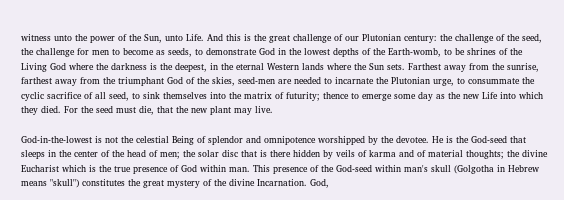witness unto the power of the Sun, unto Life. And this is the great challenge of our Plutonian century: the challenge of the seed, the challenge for men to become as seeds, to demonstrate God in the lowest depths of the Earth-womb, to be shrines of the Living God where the darkness is the deepest, in the eternal Western lands where the Sun sets. Farthest away from the sunrise, farthest away from the triumphant God of the skies, seed-men are needed to incarnate the Plutonian urge, to consummate the cyclic sacrifice of all seed, to sink themselves into the matrix of futurity; thence to emerge some day as the new Life into which they died. For the seed must die, that the new plant may live.

God-in-the-lowest is not the celestial Being of splendor and omnipotence worshipped by the devotee. He is the God-seed that sleeps in the center of the head of men; the solar disc that is there hidden by veils of karma and of material thoughts; the divine Eucharist which is the true presence of God within man. This presence of the God-seed within man's skull (Golgotha in Hebrew means "skull") constitutes the great mystery of the divine Incarnation. God,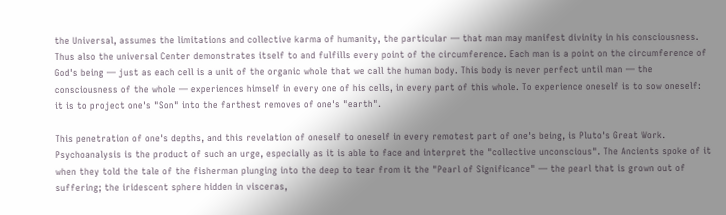the Universal, assumes the limitations and collective karma of humanity, the particular — that man may manifest divinity in his consciousness. Thus also the universal Center demonstrates itself to and fulfills every point of the circumference. Each man is a point on the circumference of God's being — just as each cell is a unit of the organic whole that we call the human body. This body is never perfect until man — the consciousness of the whole — experiences himself in every one of his cells, in every part of this whole. To experience oneself is to sow oneself: it is to project one's "Son" into the farthest removes of one's "earth".

This penetration of one's depths, and this revelation of oneself to oneself in every remotest part of one's being, is Pluto's Great Work. Psychoanalysis is the product of such an urge, especially as it is able to face and interpret the "collective unconscious". The Ancients spoke of it when they told the tale of the fisherman plunging into the deep to tear from it the "Pearl of Significance" — the pearl that is grown out of suffering; the iridescent sphere hidden in visceras,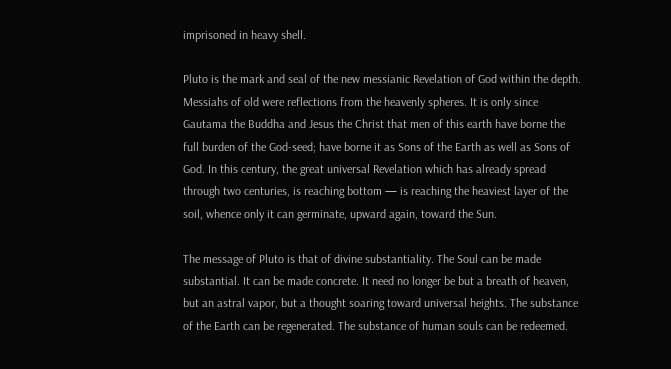imprisoned in heavy shell.

Pluto is the mark and seal of the new messianic Revelation of God within the depth. Messiahs of old were reflections from the heavenly spheres. It is only since Gautama the Buddha and Jesus the Christ that men of this earth have borne the full burden of the God-seed; have borne it as Sons of the Earth as well as Sons of God. In this century, the great universal Revelation which has already spread through two centuries, is reaching bottom — is reaching the heaviest layer of the soil, whence only it can germinate, upward again, toward the Sun.

The message of Pluto is that of divine substantiality. The Soul can be made substantial. It can be made concrete. It need no longer be but a breath of heaven, but an astral vapor, but a thought soaring toward universal heights. The substance of the Earth can be regenerated. The substance of human souls can be redeemed.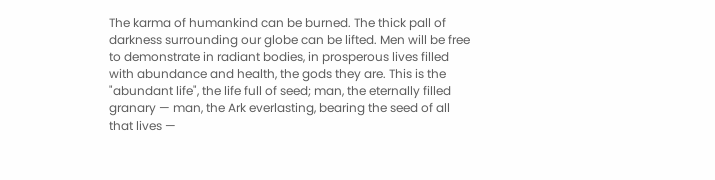The karma of humankind can be burned. The thick pall of darkness surrounding our globe can be lifted. Men will be free to demonstrate in radiant bodies, in prosperous lives filled with abundance and health, the gods they are. This is the "abundant life", the life full of seed; man, the eternally filled granary — man, the Ark everlasting, bearing the seed of all that lives —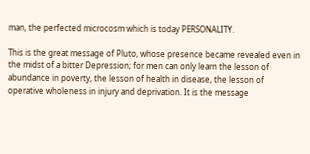man, the perfected microcosm which is today PERSONALITY.

This is the great message of Pluto, whose presence became revealed even in the midst of a bitter Depression; for men can only learn the lesson of abundance in poverty, the lesson of health in disease, the lesson of operative wholeness in injury and deprivation. It is the message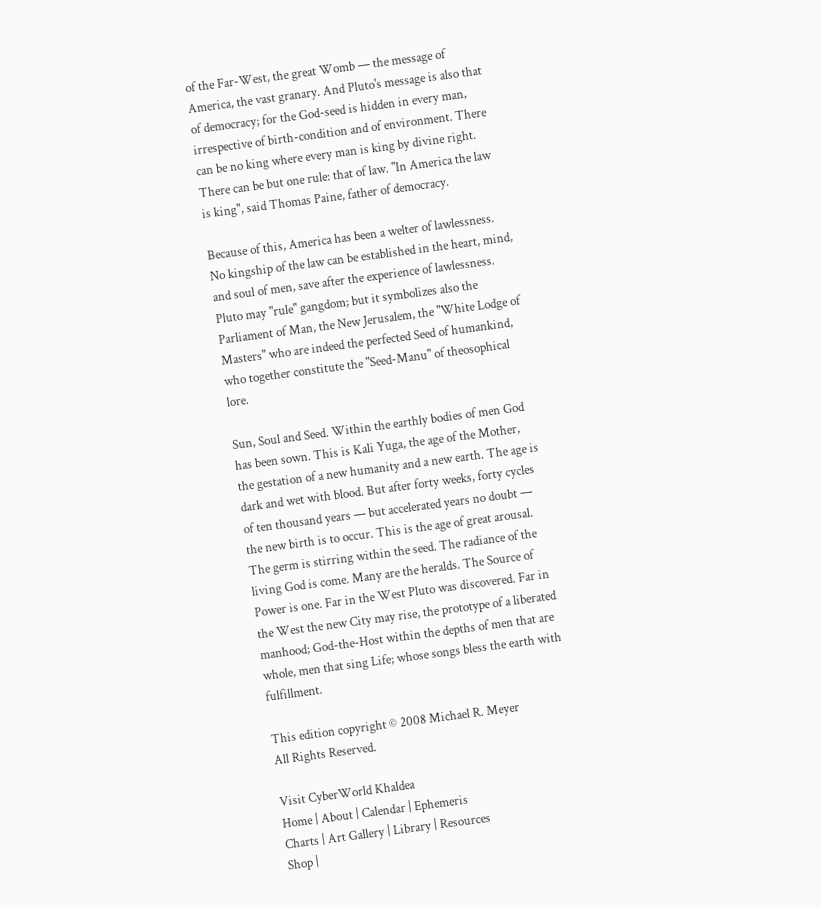of the Far-West, the great Womb — the message of America, the vast granary. And Pluto's message is also that of democracy; for the God-seed is hidden in every man, irrespective of birth-condition and of environment. There can be no king where every man is king by divine right. There can be but one rule: that of law. "In America the law is king", said Thomas Paine, father of democracy.

Because of this, America has been a welter of lawlessness. No kingship of the law can be established in the heart, mind, and soul of men, save after the experience of lawlessness. Pluto may "rule" gangdom; but it symbolizes also the Parliament of Man, the New Jerusalem, the "White Lodge of Masters" who are indeed the perfected Seed of humankind, who together constitute the "Seed-Manu" of theosophical lore.

Sun, Soul and Seed. Within the earthly bodies of men God has been sown. This is Kali Yuga, the age of the Mother, the gestation of a new humanity and a new earth. The age is dark and wet with blood. But after forty weeks, forty cycles of ten thousand years — but accelerated years no doubt — the new birth is to occur. This is the age of great arousal. The germ is stirring within the seed. The radiance of the living God is come. Many are the heralds. The Source of Power is one. Far in the West Pluto was discovered. Far in the West the new City may rise, the prototype of a liberated manhood; God-the-Host within the depths of men that are whole, men that sing Life; whose songs bless the earth with fulfillment.

This edition copyright © 2008 Michael R. Meyer
All Rights Reserved.

Visit CyberWorld Khaldea
Home | About | Calendar | Ephemeris
Charts | Art Gallery | Library | Resources
Shop |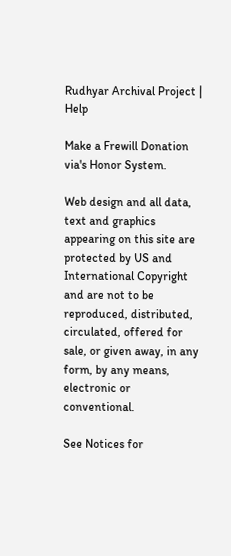Rudhyar Archival Project | Help

Make a Frewill Donation via's Honor System.

Web design and all data, text and graphics appearing on this site are protected by US and International Copyright and are not to be reproduced, distributed, circulated, offered for sale, or given away, in any form, by any means, electronic or conventional.

See Notices for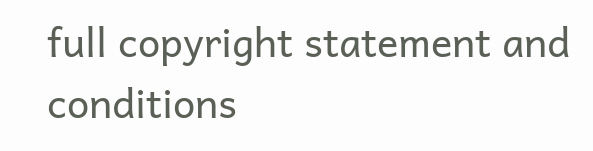full copyright statement and conditions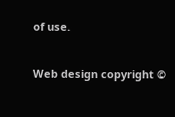of use.

Web design copyright ©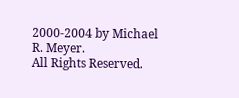2000-2004 by Michael R. Meyer.
All Rights Reserved.